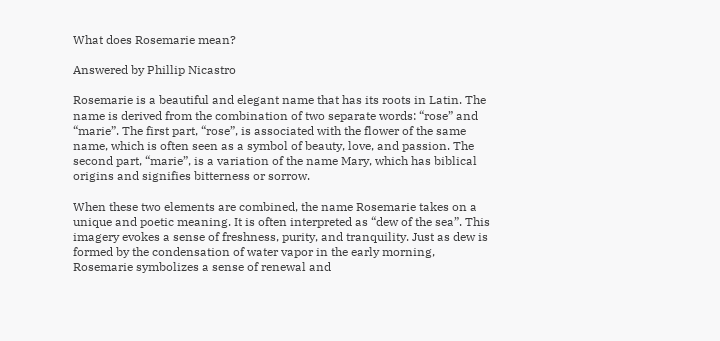What does Rosemarie mean?

Answered by Phillip Nicastro

Rosemarie is a beautiful and elegant name that has its roots in Latin. The name is derived from the combination of two separate words: “rose” and “marie”. The first part, “rose”, is associated with the flower of the same name, which is often seen as a symbol of beauty, love, and passion. The second part, “marie”, is a variation of the name Mary, which has biblical origins and signifies bitterness or sorrow.

When these two elements are combined, the name Rosemarie takes on a unique and poetic meaning. It is often interpreted as “dew of the sea”. This imagery evokes a sense of freshness, purity, and tranquility. Just as dew is formed by the condensation of water vapor in the early morning, Rosemarie symbolizes a sense of renewal and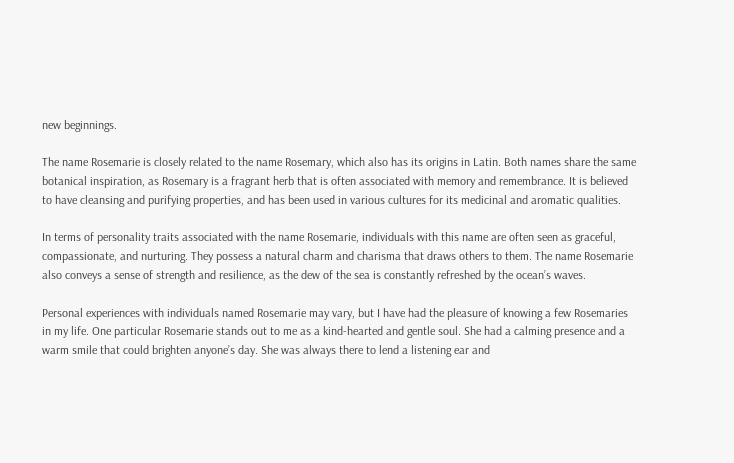new beginnings.

The name Rosemarie is closely related to the name Rosemary, which also has its origins in Latin. Both names share the same botanical inspiration, as Rosemary is a fragrant herb that is often associated with memory and remembrance. It is believed to have cleansing and purifying properties, and has been used in various cultures for its medicinal and aromatic qualities.

In terms of personality traits associated with the name Rosemarie, individuals with this name are often seen as graceful, compassionate, and nurturing. They possess a natural charm and charisma that draws others to them. The name Rosemarie also conveys a sense of strength and resilience, as the dew of the sea is constantly refreshed by the ocean’s waves.

Personal experiences with individuals named Rosemarie may vary, but I have had the pleasure of knowing a few Rosemaries in my life. One particular Rosemarie stands out to me as a kind-hearted and gentle soul. She had a calming presence and a warm smile that could brighten anyone’s day. She was always there to lend a listening ear and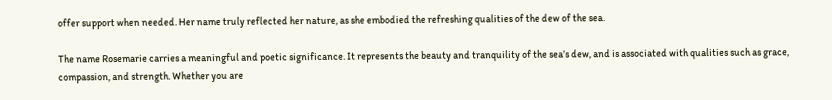offer support when needed. Her name truly reflected her nature, as she embodied the refreshing qualities of the dew of the sea.

The name Rosemarie carries a meaningful and poetic significance. It represents the beauty and tranquility of the sea’s dew, and is associated with qualities such as grace, compassion, and strength. Whether you are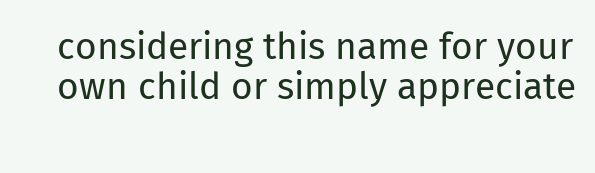considering this name for your own child or simply appreciate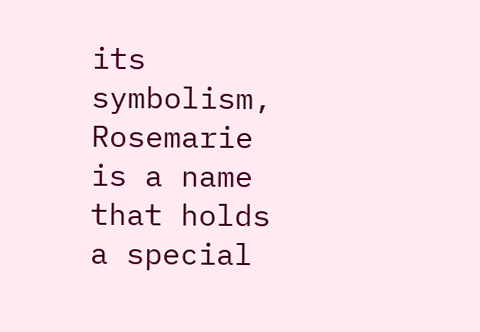its symbolism, Rosemarie is a name that holds a special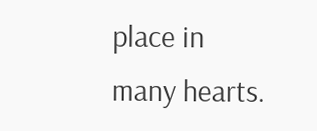place in many hearts.